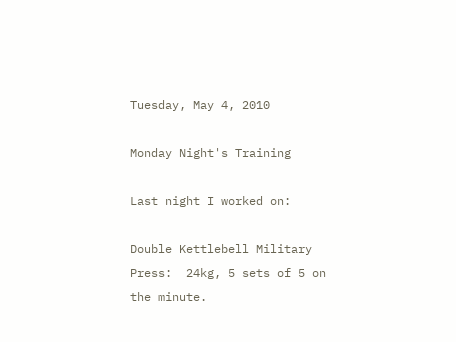Tuesday, May 4, 2010

Monday Night's Training

Last night I worked on:

Double Kettlebell Military Press:  24kg, 5 sets of 5 on the minute.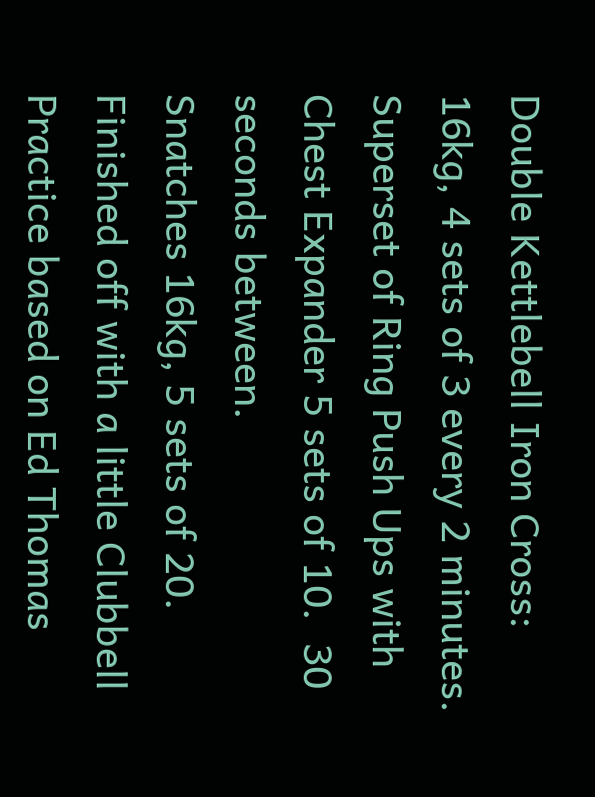Double Kettlebell Iron Cross:  16kg, 4 sets of 3 every 2 minutes.
Superset of Ring Push Ups with Chest Expander 5 sets of 10.  30 seconds between.
Snatches 16kg, 5 sets of 20.
Finished off with a little Clubbell Practice based on Ed Thomas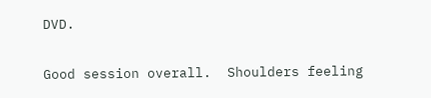DVD.

Good session overall.  Shoulders feeling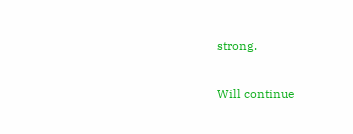strong.

Will continue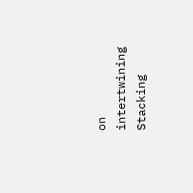on intertwining Stacking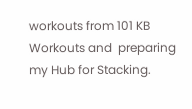workouts from 101 KB Workouts and  preparing my Hub for Stacking.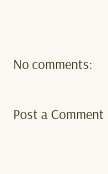No comments:

Post a Comment